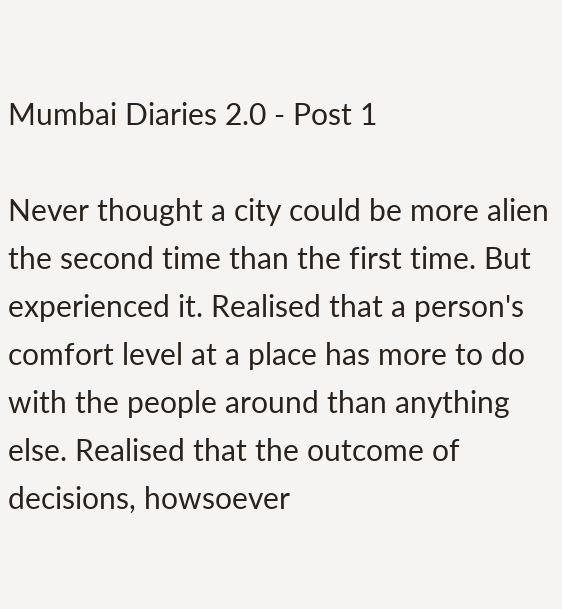Mumbai Diaries 2.0 - Post 1

Never thought a city could be more alien the second time than the first time. But experienced it. Realised that a person's comfort level at a place has more to do with the people around than anything else. Realised that the outcome of decisions, howsoever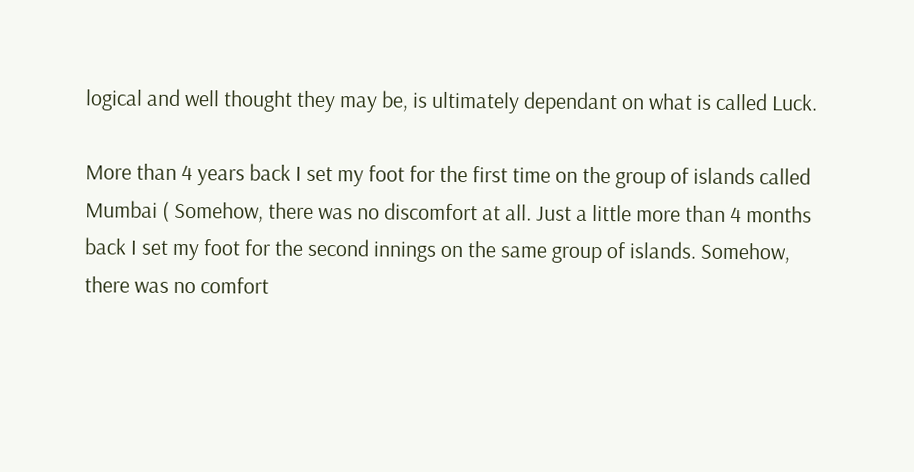logical and well thought they may be, is ultimately dependant on what is called Luck.

More than 4 years back I set my foot for the first time on the group of islands called Mumbai ( Somehow, there was no discomfort at all. Just a little more than 4 months back I set my foot for the second innings on the same group of islands. Somehow, there was no comfort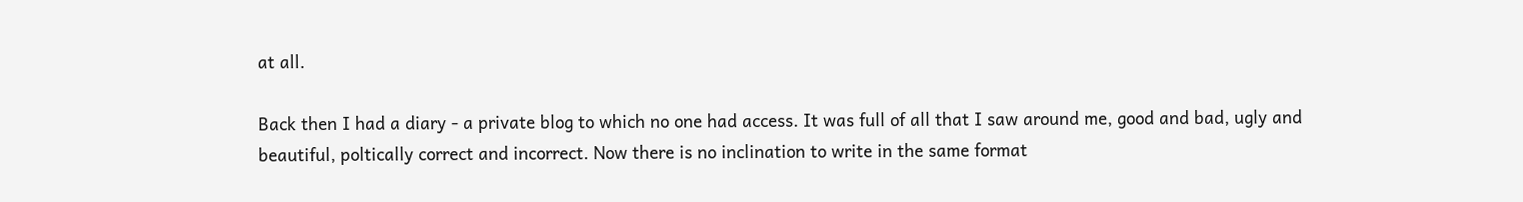at all.

Back then I had a diary - a private blog to which no one had access. It was full of all that I saw around me, good and bad, ugly and beautiful, poltically correct and incorrect. Now there is no inclination to write in the same format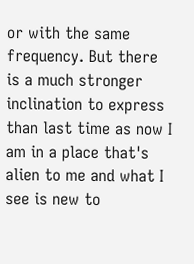or with the same frequency. But there is a much stronger inclination to express than last time as now I am in a place that's alien to me and what I see is new to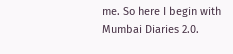me. So here I begin with Mumbai Diaries 2.0.